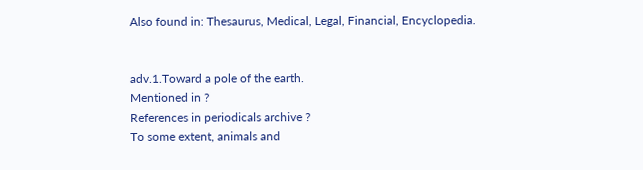Also found in: Thesaurus, Medical, Legal, Financial, Encyclopedia.


adv.1.Toward a pole of the earth.
Mentioned in ?
References in periodicals archive ?
To some extent, animals and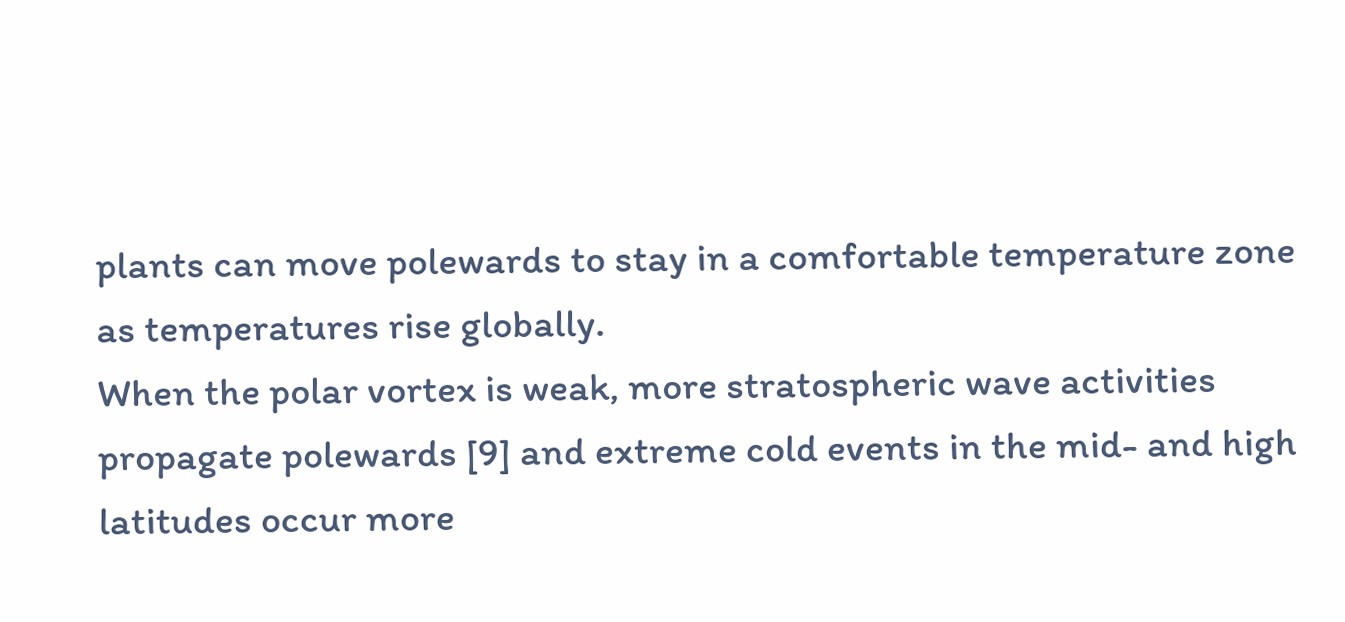plants can move polewards to stay in a comfortable temperature zone as temperatures rise globally.
When the polar vortex is weak, more stratospheric wave activities propagate polewards [9] and extreme cold events in the mid- and high latitudes occur more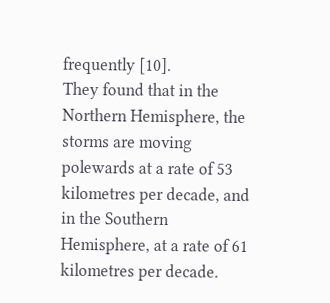frequently [10].
They found that in the Northern Hemisphere, the storms are moving polewards at a rate of 53 kilometres per decade, and in the Southern Hemisphere, at a rate of 61 kilometres per decade.